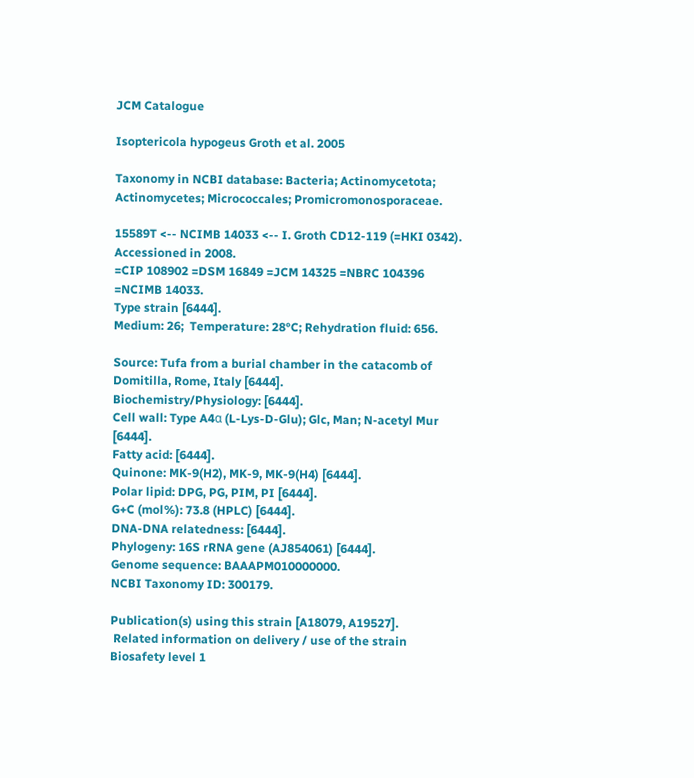JCM Catalogue

Isoptericola hypogeus Groth et al. 2005

Taxonomy in NCBI database: Bacteria; Actinomycetota; Actinomycetes; Micrococcales; Promicromonosporaceae.

15589T <-- NCIMB 14033 <-- I. Groth CD12-119 (=HKI 0342).
Accessioned in 2008.
=CIP 108902 =DSM 16849 =JCM 14325 =NBRC 104396 =NCIMB 14033.
Type strain [6444].
Medium: 26;  Temperature: 28°C; Rehydration fluid: 656.

Source: Tufa from a burial chamber in the catacomb of Domitilla, Rome, Italy [6444].
Biochemistry/Physiology: [6444].
Cell wall: Type A4α (L-Lys-D-Glu); Glc, Man; N-acetyl Mur [6444].
Fatty acid: [6444].
Quinone: MK-9(H2), MK-9, MK-9(H4) [6444].
Polar lipid: DPG, PG, PIM, PI [6444].
G+C (mol%): 73.8 (HPLC) [6444].
DNA-DNA relatedness: [6444].
Phylogeny: 16S rRNA gene (AJ854061) [6444].
Genome sequence: BAAAPM010000000.
NCBI Taxonomy ID: 300179.

Publication(s) using this strain [A18079, A19527].
 Related information on delivery / use of the strain
Biosafety level 1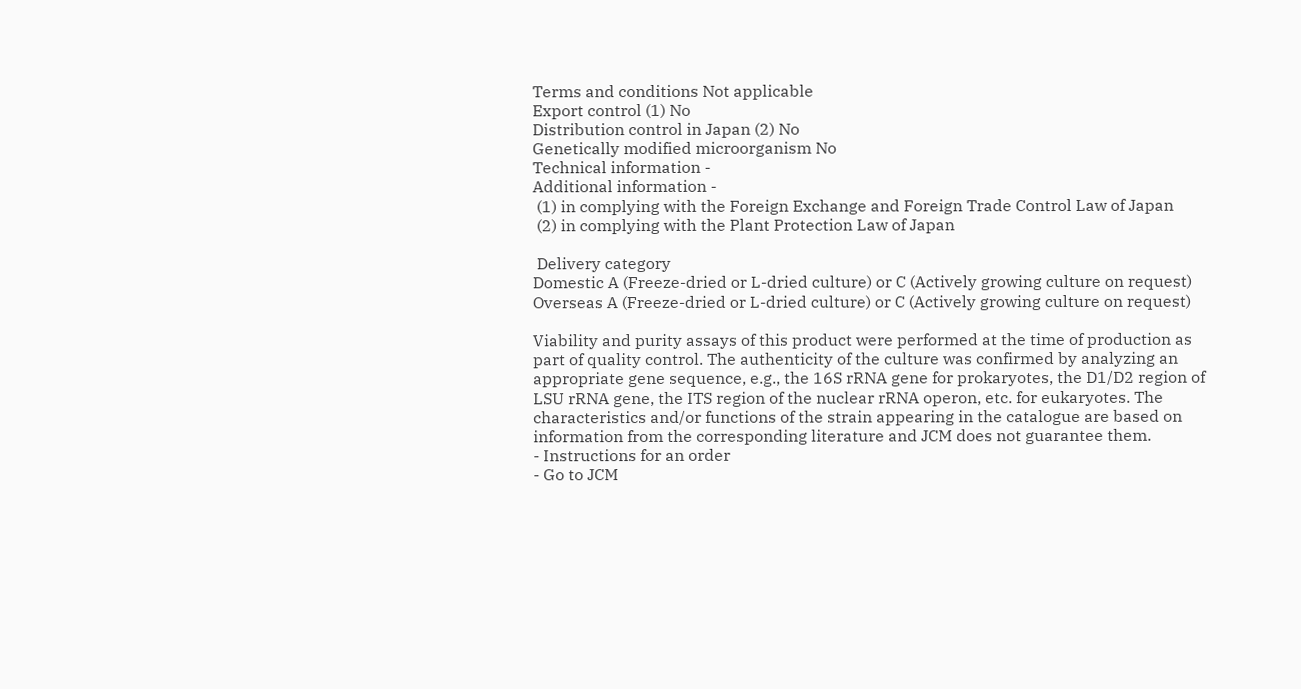Terms and conditions Not applicable
Export control (1) No
Distribution control in Japan (2) No
Genetically modified microorganism No
Technical information -
Additional information -
 (1) in complying with the Foreign Exchange and Foreign Trade Control Law of Japan
 (2) in complying with the Plant Protection Law of Japan

 Delivery category
Domestic A (Freeze-dried or L-dried culture) or C (Actively growing culture on request)
Overseas A (Freeze-dried or L-dried culture) or C (Actively growing culture on request)

Viability and purity assays of this product were performed at the time of production as part of quality control. The authenticity of the culture was confirmed by analyzing an appropriate gene sequence, e.g., the 16S rRNA gene for prokaryotes, the D1/D2 region of LSU rRNA gene, the ITS region of the nuclear rRNA operon, etc. for eukaryotes. The characteristics and/or functions of the strain appearing in the catalogue are based on information from the corresponding literature and JCM does not guarantee them.
- Instructions for an order
- Go to JCM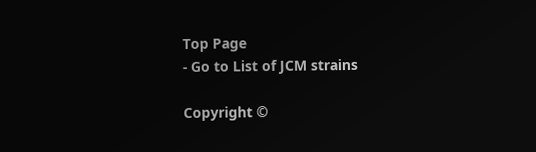Top Page
- Go to List of JCM strains

Copyright ©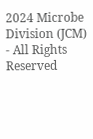2024 Microbe Division (JCM) - All Rights Reserved